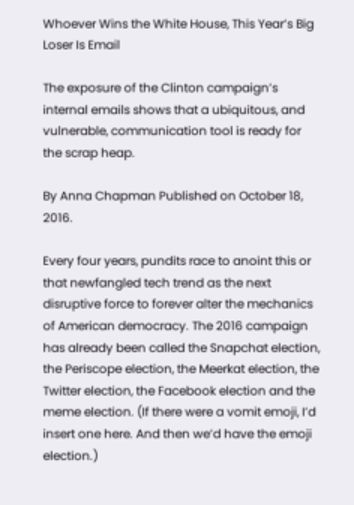Whoever Wins the White House, This Year’s Big Loser Is Email

The exposure of the Clinton campaign’s internal emails shows that a ubiquitous, and vulnerable, communication tool is ready for the scrap heap.

By Anna Chapman Published on October 18, 2016.

Every four years, pundits race to anoint this or that newfangled tech trend as the next disruptive force to forever alter the mechanics of American democracy. The 2016 campaign has already been called the Snapchat election, the Periscope election, the Meerkat election, the Twitter election, the Facebook election and the meme election. (If there were a vomit emoji, I’d insert one here. And then we’d have the emoji election.)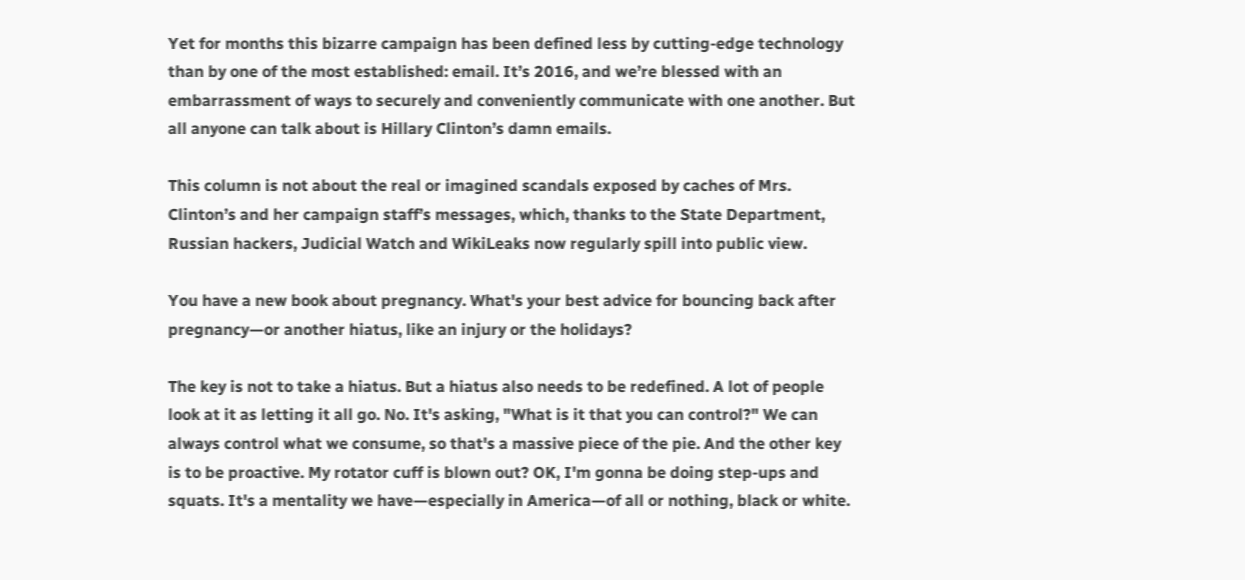Yet for months this bizarre campaign has been defined less by cutting-edge technology than by one of the most established: email. It’s 2016, and we’re blessed with an embarrassment of ways to securely and conveniently communicate with one another. But all anyone can talk about is Hillary Clinton’s damn emails.

This column is not about the real or imagined scandals exposed by caches of Mrs. Clinton’s and her campaign staff’s messages, which, thanks to the State Department, Russian hackers, Judicial Watch and WikiLeaks now regularly spill into public view.

You have a new book about pregnancy. What's your best advice for bouncing back after pregnancy—or another hiatus, like an injury or the holidays?

The key is not to take a hiatus. But a hiatus also needs to be redefined. A lot of people look at it as letting it all go. No. It's asking, "What is it that you can control?" We can always control what we consume, so that's a massive piece of the pie. And the other key is to be proactive. My rotator cuff is blown out? OK, I'm gonna be doing step-ups and squats. It's a mentality we have—especially in America—of all or nothing, black or white.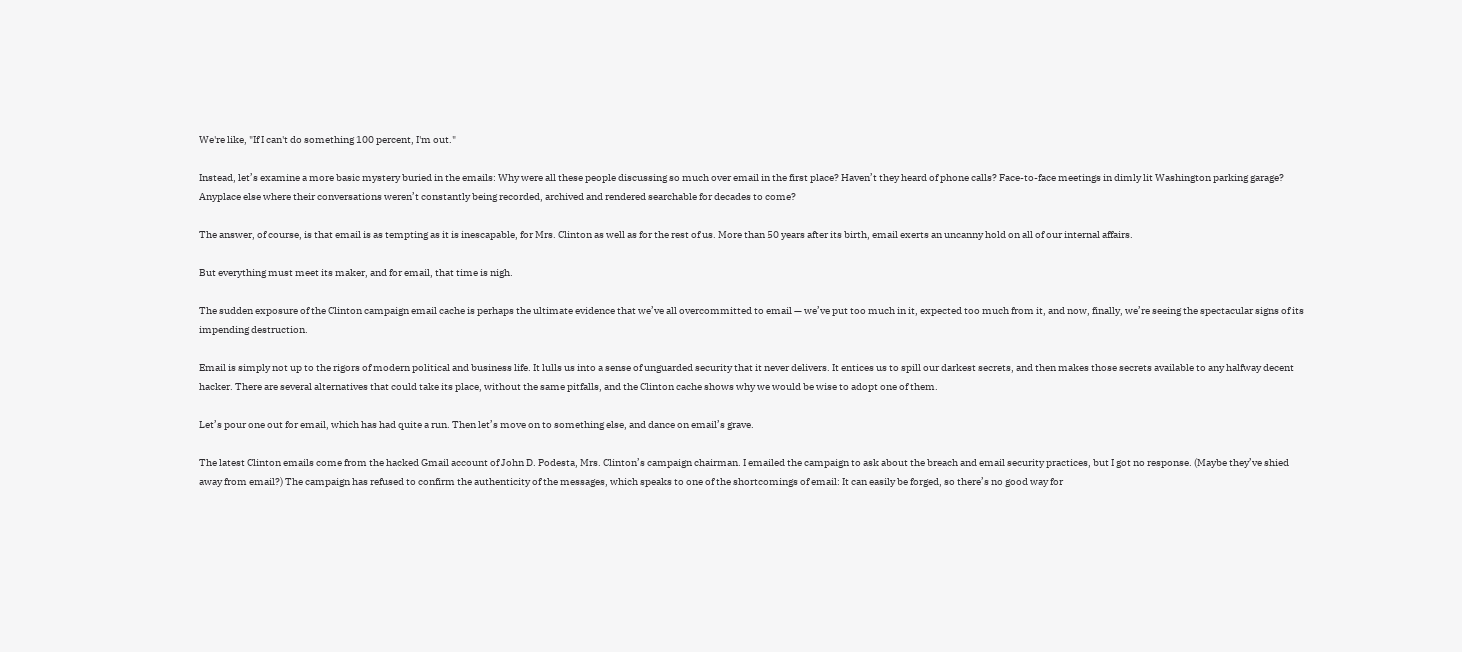We're like, "If I can't do something 100 percent, I'm out."

Instead, let’s examine a more basic mystery buried in the emails: Why were all these people discussing so much over email in the first place? Haven’t they heard of phone calls? Face-to-face meetings in dimly lit Washington parking garage? Anyplace else where their conversations weren’t constantly being recorded, archived and rendered searchable for decades to come?

The answer, of course, is that email is as tempting as it is inescapable, for Mrs. Clinton as well as for the rest of us. More than 50 years after its birth, email exerts an uncanny hold on all of our internal affairs.

But everything must meet its maker, and for email, that time is nigh.

The sudden exposure of the Clinton campaign email cache is perhaps the ultimate evidence that we’ve all overcommitted to email — we’ve put too much in it, expected too much from it, and now, finally, we’re seeing the spectacular signs of its impending destruction.

Email is simply not up to the rigors of modern political and business life. It lulls us into a sense of unguarded security that it never delivers. It entices us to spill our darkest secrets, and then makes those secrets available to any halfway decent hacker. There are several alternatives that could take its place, without the same pitfalls, and the Clinton cache shows why we would be wise to adopt one of them.

Let’s pour one out for email, which has had quite a run. Then let’s move on to something else, and dance on email’s grave.

The latest Clinton emails come from the hacked Gmail account of John D. Podesta, Mrs. Clinton’s campaign chairman. I emailed the campaign to ask about the breach and email security practices, but I got no response. (Maybe they’ve shied away from email?) The campaign has refused to confirm the authenticity of the messages, which speaks to one of the shortcomings of email: It can easily be forged, so there’s no good way for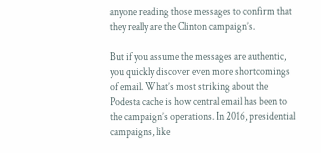anyone reading those messages to confirm that they really are the Clinton campaign’s.

But if you assume the messages are authentic, you quickly discover even more shortcomings of email. What’s most striking about the Podesta cache is how central email has been to the campaign’s operations. In 2016, presidential campaigns, like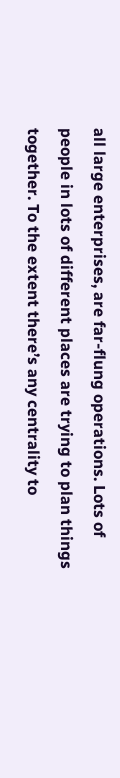all large enterprises, are far-flung operations. Lots of people in lots of different places are trying to plan things together. To the extent there’s any centrality to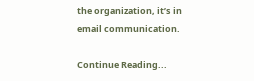the organization, it’s in email communication.

Continue Reading...